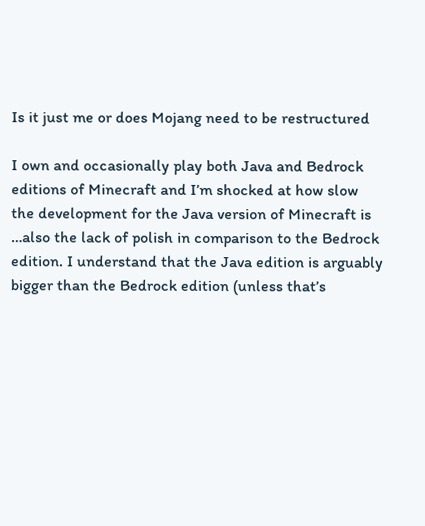Is it just me or does Mojang need to be restructured

I own and occasionally play both Java and Bedrock editions of Minecraft and I’m shocked at how slow the development for the Java version of Minecraft is …also the lack of polish in comparison to the Bedrock edition. I understand that the Java edition is arguably bigger than the Bedrock edition (unless that’s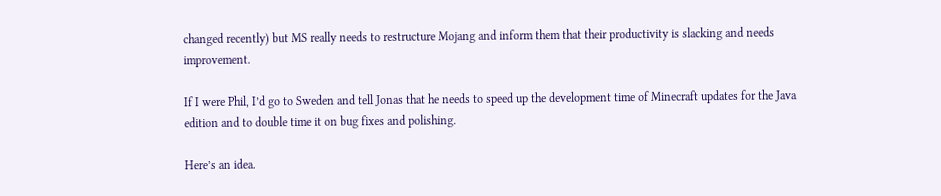changed recently) but MS really needs to restructure Mojang and inform them that their productivity is slacking and needs improvement.

If I were Phil, I’d go to Sweden and tell Jonas that he needs to speed up the development time of Minecraft updates for the Java edition and to double time it on bug fixes and polishing.

Here’s an idea.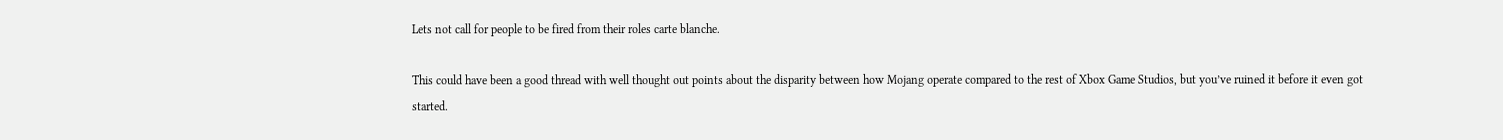Lets not call for people to be fired from their roles carte blanche.

This could have been a good thread with well thought out points about the disparity between how Mojang operate compared to the rest of Xbox Game Studios, but you’ve ruined it before it even got started.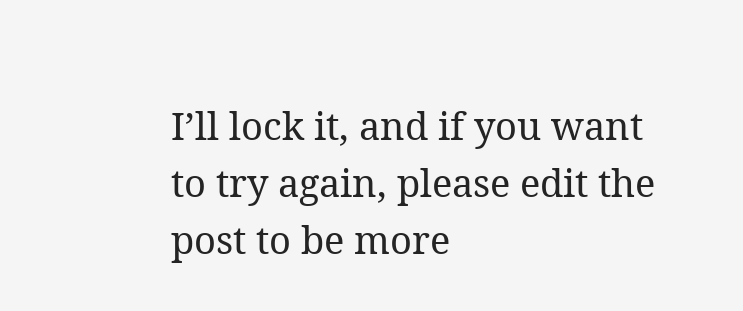I’ll lock it, and if you want to try again, please edit the post to be more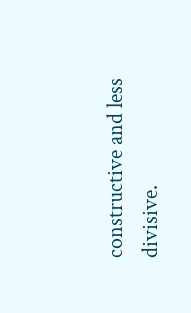constructive and less divisive.